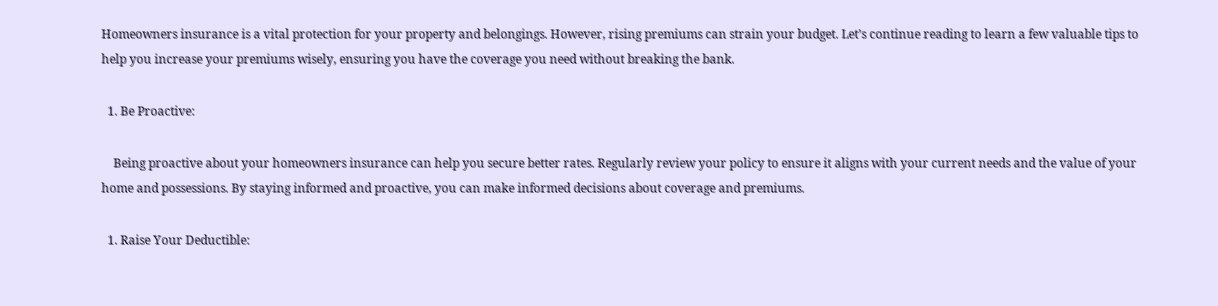Homeowners insurance is a vital protection for your property and belongings. However, rising premiums can strain your budget. Let’s continue reading to learn a few valuable tips to help you increase your premiums wisely, ensuring you have the coverage you need without breaking the bank.

  1. Be Proactive:

    Being proactive about your homeowners insurance can help you secure better rates. Regularly review your policy to ensure it aligns with your current needs and the value of your home and possessions. By staying informed and proactive, you can make informed decisions about coverage and premiums.

  1. Raise Your Deductible: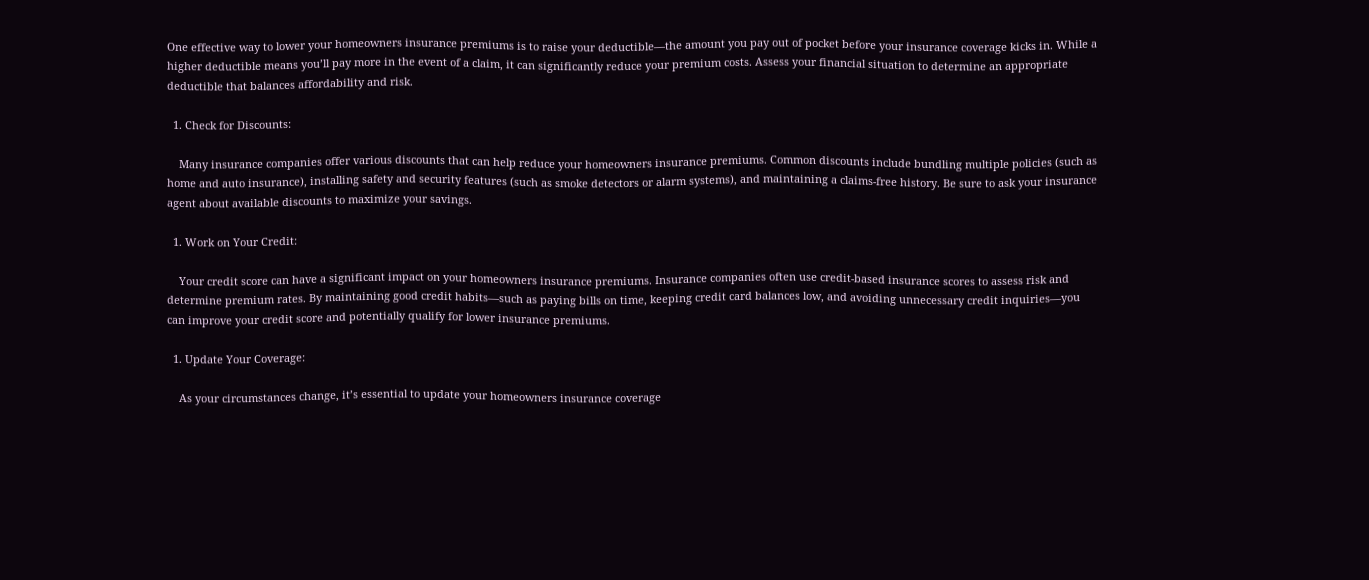One effective way to lower your homeowners insurance premiums is to raise your deductible—the amount you pay out of pocket before your insurance coverage kicks in. While a higher deductible means you’ll pay more in the event of a claim, it can significantly reduce your premium costs. Assess your financial situation to determine an appropriate deductible that balances affordability and risk.

  1. Check for Discounts:

    Many insurance companies offer various discounts that can help reduce your homeowners insurance premiums. Common discounts include bundling multiple policies (such as home and auto insurance), installing safety and security features (such as smoke detectors or alarm systems), and maintaining a claims-free history. Be sure to ask your insurance agent about available discounts to maximize your savings.

  1. Work on Your Credit:

    Your credit score can have a significant impact on your homeowners insurance premiums. Insurance companies often use credit-based insurance scores to assess risk and determine premium rates. By maintaining good credit habits—such as paying bills on time, keeping credit card balances low, and avoiding unnecessary credit inquiries—you can improve your credit score and potentially qualify for lower insurance premiums.

  1. Update Your Coverage:

    As your circumstances change, it’s essential to update your homeowners insurance coverage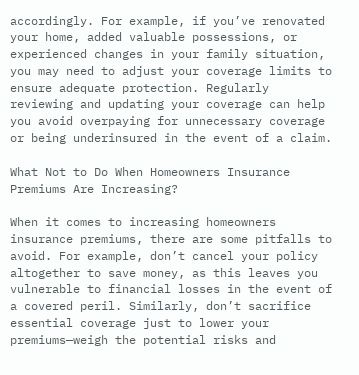accordingly. For example, if you’ve renovated your home, added valuable possessions, or experienced changes in your family situation, you may need to adjust your coverage limits to ensure adequate protection. Regularly reviewing and updating your coverage can help you avoid overpaying for unnecessary coverage or being underinsured in the event of a claim.

What Not to Do When Homeowners Insurance Premiums Are Increasing?

When it comes to increasing homeowners insurance premiums, there are some pitfalls to avoid. For example, don’t cancel your policy altogether to save money, as this leaves you vulnerable to financial losses in the event of a covered peril. Similarly, don’t sacrifice essential coverage just to lower your premiums—weigh the potential risks and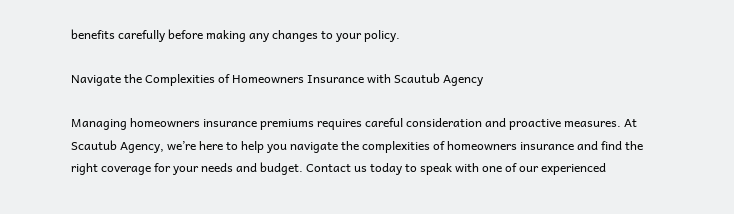benefits carefully before making any changes to your policy.

Navigate the Complexities of Homeowners Insurance with Scautub Agency

Managing homeowners insurance premiums requires careful consideration and proactive measures. At Scautub Agency, we’re here to help you navigate the complexities of homeowners insurance and find the right coverage for your needs and budget. Contact us today to speak with one of our experienced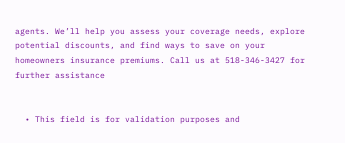agents. We’ll help you assess your coverage needs, explore potential discounts, and find ways to save on your homeowners insurance premiums. Call us at 518-346-3427 for further assistance


  • This field is for validation purposes and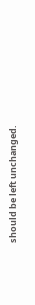should be left unchanged.